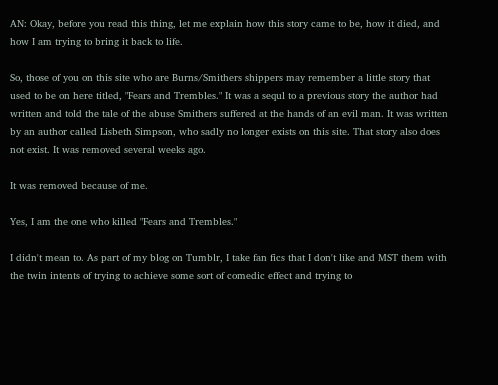AN: Okay, before you read this thing, let me explain how this story came to be, how it died, and how I am trying to bring it back to life.

So, those of you on this site who are Burns/Smithers shippers may remember a little story that used to be on here titled, "Fears and Trembles." It was a sequl to a previous story the author had written and told the tale of the abuse Smithers suffered at the hands of an evil man. It was written by an author called Lisbeth Simpson, who sadly no longer exists on this site. That story also does not exist. It was removed several weeks ago.

It was removed because of me.

Yes, I am the one who killed "Fears and Trembles."

I didn't mean to. As part of my blog on Tumblr, I take fan fics that I don't like and MST them with the twin intents of trying to achieve some sort of comedic effect and trying to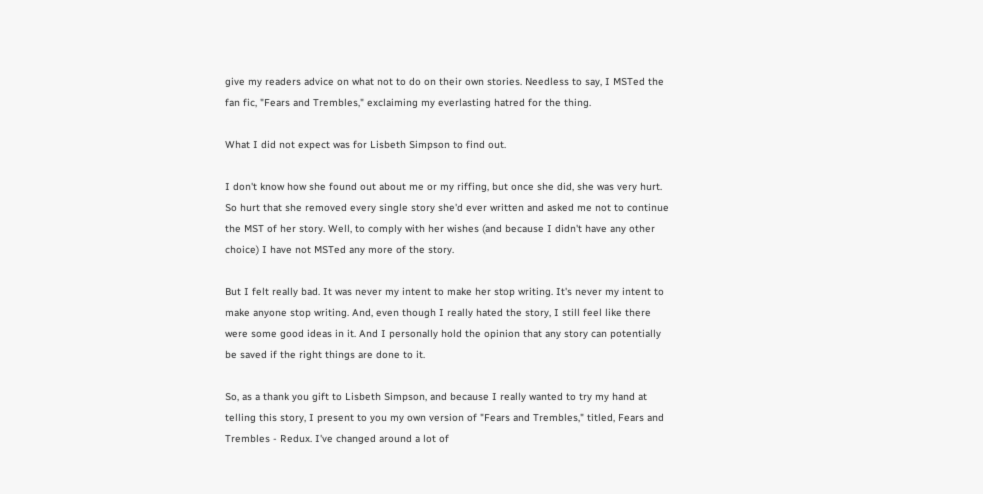give my readers advice on what not to do on their own stories. Needless to say, I MSTed the fan fic, "Fears and Trembles," exclaiming my everlasting hatred for the thing.

What I did not expect was for Lisbeth Simpson to find out.

I don't know how she found out about me or my riffing, but once she did, she was very hurt. So hurt that she removed every single story she'd ever written and asked me not to continue the MST of her story. Well, to comply with her wishes (and because I didn't have any other choice) I have not MSTed any more of the story.

But I felt really bad. It was never my intent to make her stop writing. It's never my intent to make anyone stop writing. And, even though I really hated the story, I still feel like there were some good ideas in it. And I personally hold the opinion that any story can potentially be saved if the right things are done to it.

So, as a thank you gift to Lisbeth Simpson, and because I really wanted to try my hand at telling this story, I present to you my own version of "Fears and Trembles," titled, Fears and Trembles - Redux. I've changed around a lot of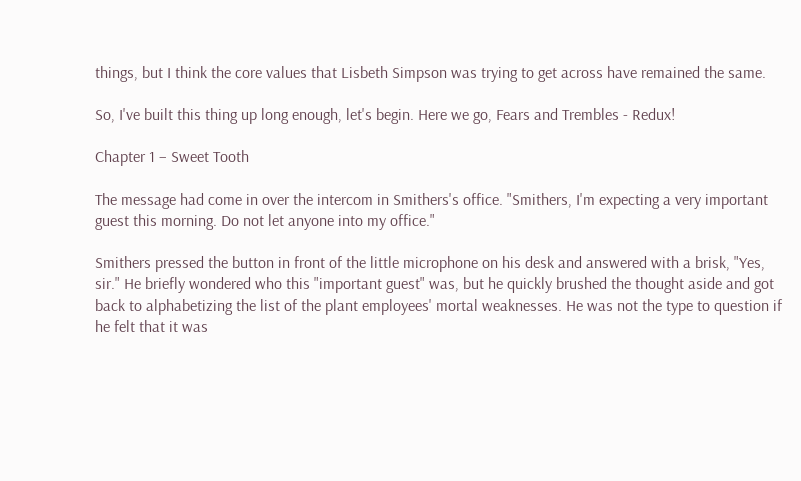things, but I think the core values that Lisbeth Simpson was trying to get across have remained the same.

So, I've built this thing up long enough, let's begin. Here we go, Fears and Trembles - Redux!

Chapter 1 – Sweet Tooth

The message had come in over the intercom in Smithers's office. "Smithers, I'm expecting a very important guest this morning. Do not let anyone into my office."

Smithers pressed the button in front of the little microphone on his desk and answered with a brisk, "Yes, sir." He briefly wondered who this "important guest" was, but he quickly brushed the thought aside and got back to alphabetizing the list of the plant employees' mortal weaknesses. He was not the type to question if he felt that it was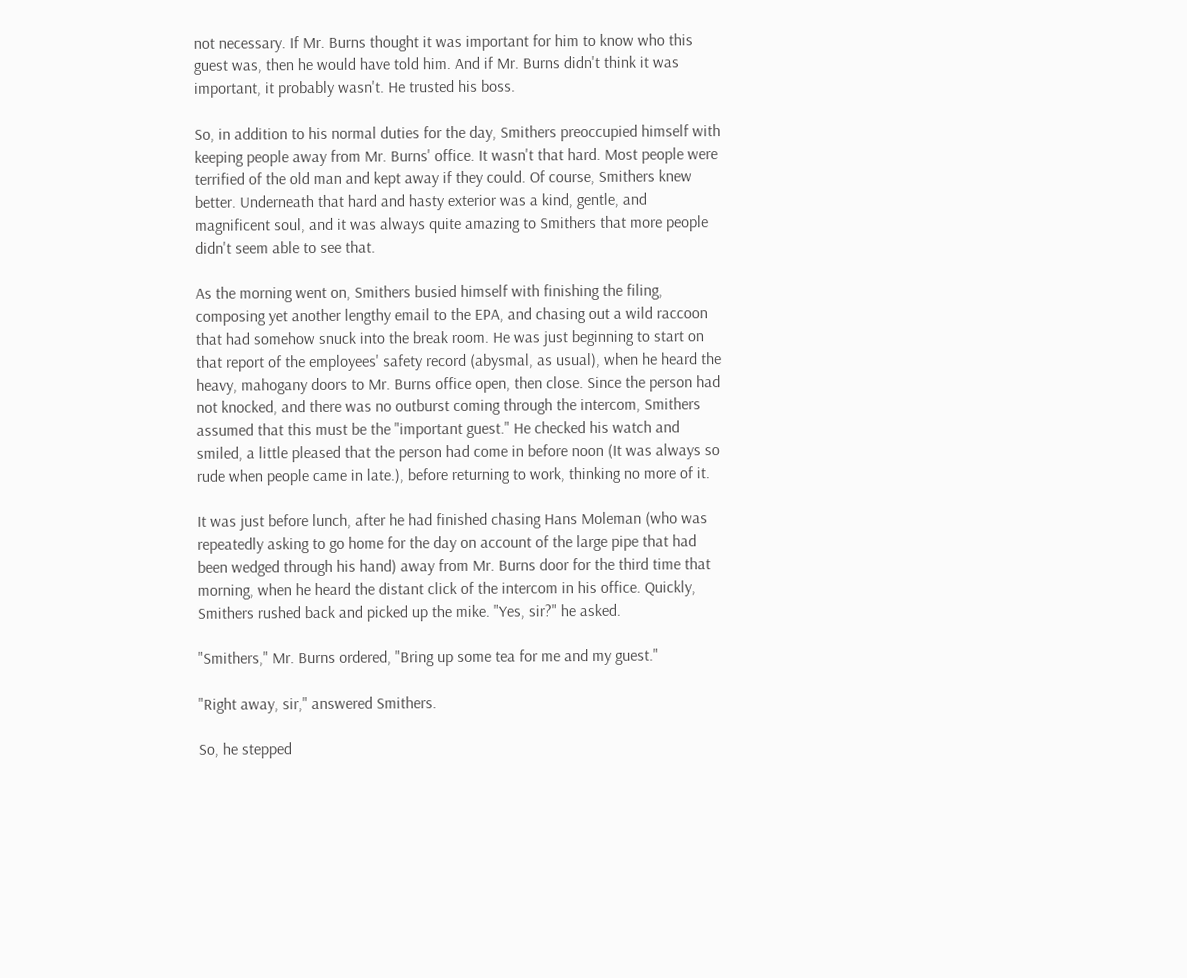not necessary. If Mr. Burns thought it was important for him to know who this guest was, then he would have told him. And if Mr. Burns didn't think it was important, it probably wasn't. He trusted his boss.

So, in addition to his normal duties for the day, Smithers preoccupied himself with keeping people away from Mr. Burns' office. It wasn't that hard. Most people were terrified of the old man and kept away if they could. Of course, Smithers knew better. Underneath that hard and hasty exterior was a kind, gentle, and magnificent soul, and it was always quite amazing to Smithers that more people didn't seem able to see that.

As the morning went on, Smithers busied himself with finishing the filing, composing yet another lengthy email to the EPA, and chasing out a wild raccoon that had somehow snuck into the break room. He was just beginning to start on that report of the employees' safety record (abysmal, as usual), when he heard the heavy, mahogany doors to Mr. Burns office open, then close. Since the person had not knocked, and there was no outburst coming through the intercom, Smithers assumed that this must be the "important guest." He checked his watch and smiled, a little pleased that the person had come in before noon (It was always so rude when people came in late.), before returning to work, thinking no more of it.

It was just before lunch, after he had finished chasing Hans Moleman (who was repeatedly asking to go home for the day on account of the large pipe that had been wedged through his hand) away from Mr. Burns door for the third time that morning, when he heard the distant click of the intercom in his office. Quickly, Smithers rushed back and picked up the mike. "Yes, sir?" he asked.

"Smithers," Mr. Burns ordered, "Bring up some tea for me and my guest."

"Right away, sir," answered Smithers.

So, he stepped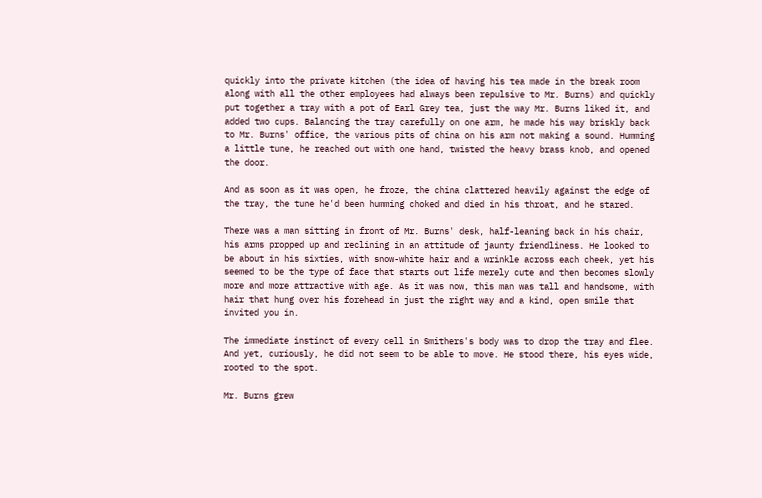quickly into the private kitchen (the idea of having his tea made in the break room along with all the other employees had always been repulsive to Mr. Burns) and quickly put together a tray with a pot of Earl Grey tea, just the way Mr. Burns liked it, and added two cups. Balancing the tray carefully on one arm, he made his way briskly back to Mr. Burns' office, the various pits of china on his arm not making a sound. Humming a little tune, he reached out with one hand, twisted the heavy brass knob, and opened the door.

And as soon as it was open, he froze, the china clattered heavily against the edge of the tray, the tune he'd been humming choked and died in his throat, and he stared.

There was a man sitting in front of Mr. Burns' desk, half-leaning back in his chair, his arms propped up and reclining in an attitude of jaunty friendliness. He looked to be about in his sixties, with snow-white hair and a wrinkle across each cheek, yet his seemed to be the type of face that starts out life merely cute and then becomes slowly more and more attractive with age. As it was now, this man was tall and handsome, with hair that hung over his forehead in just the right way and a kind, open smile that invited you in.

The immediate instinct of every cell in Smithers's body was to drop the tray and flee. And yet, curiously, he did not seem to be able to move. He stood there, his eyes wide, rooted to the spot.

Mr. Burns grew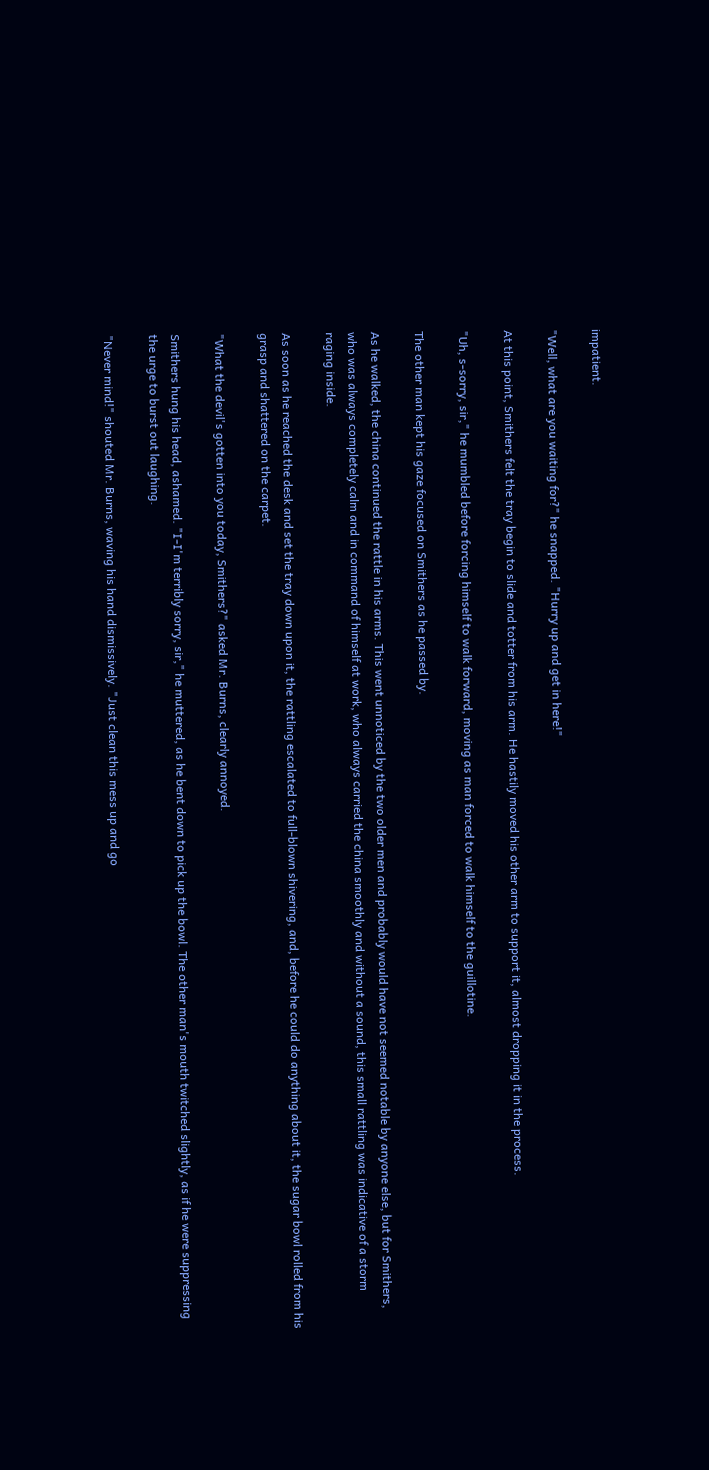impatient.

"Well, what are you waiting for?" he snapped. "Hurry up and get in here!"

At this point, Smithers felt the tray begin to slide and totter from his arm. He hastily moved his other arm to support it, almost dropping it in the process.

"Uh, s-sorry, sir," he mumbled before forcing himself to walk forward, moving as man forced to walk himself to the guillotine.

The other man kept his gaze focused on Smithers as he passed by.

As he walked, the china continued the rattle in his arms. This went unnoticed by the two older men and probably would have not seemed notable by anyone else, but for Smithers, who was always completely calm and in command of himself at work, who always carried the china smoothly and without a sound, this small rattling was indicative of a storm raging inside.

As soon as he reached the desk and set the tray down upon it, the rattling escalated to full-blown shivering, and, before he could do anything about it, the sugar bowl rolled from his grasp and shattered on the carpet.

"What the devil's gotten into you today, Smithers?" asked Mr. Burns, clearly annoyed.

Smithers hung his head, ashamed. "I-I'm terribly sorry, sir," he muttered, as he bent down to pick up the bowl. The other man's mouth twitched slightly, as if he were suppressing the urge to burst out laughing.

"Never mind!" shouted Mr. Burns, waving his hand dismissively. "Just clean this mess up and go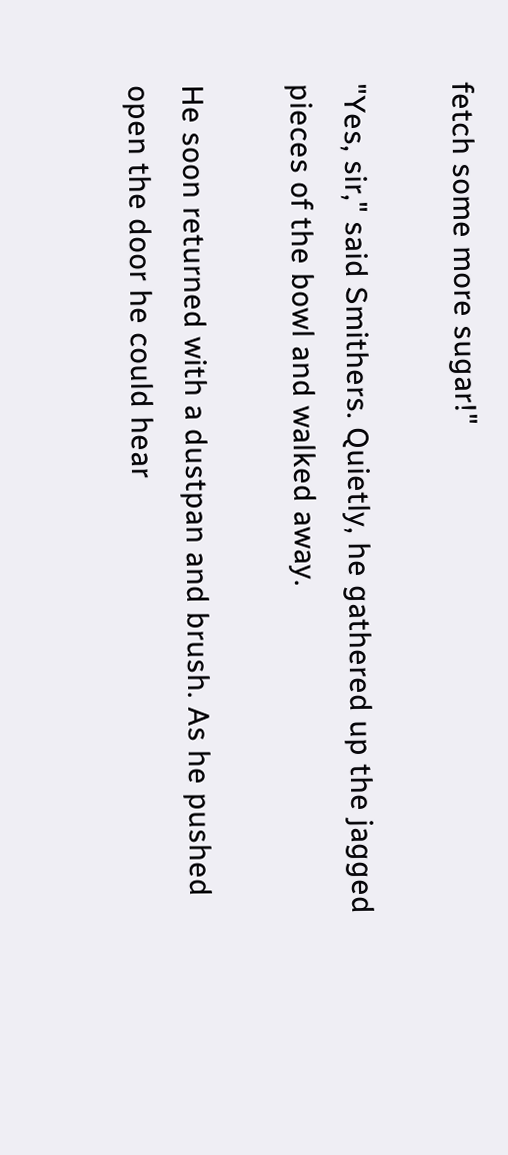fetch some more sugar!"

"Yes, sir," said Smithers. Quietly, he gathered up the jagged pieces of the bowl and walked away.

He soon returned with a dustpan and brush. As he pushed open the door he could hear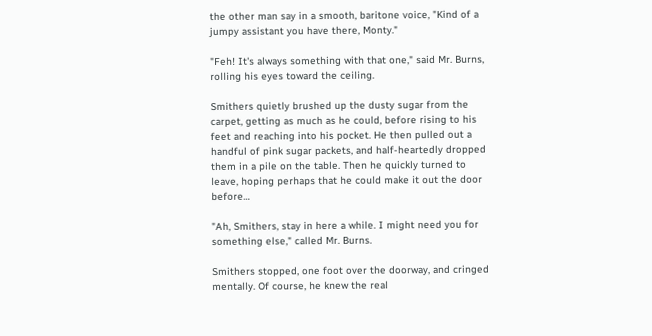the other man say in a smooth, baritone voice, "Kind of a jumpy assistant you have there, Monty."

"Feh! It's always something with that one," said Mr. Burns, rolling his eyes toward the ceiling.

Smithers quietly brushed up the dusty sugar from the carpet, getting as much as he could, before rising to his feet and reaching into his pocket. He then pulled out a handful of pink sugar packets, and half-heartedly dropped them in a pile on the table. Then he quickly turned to leave, hoping perhaps that he could make it out the door before…

"Ah, Smithers, stay in here a while. I might need you for something else," called Mr. Burns.

Smithers stopped, one foot over the doorway, and cringed mentally. Of course, he knew the real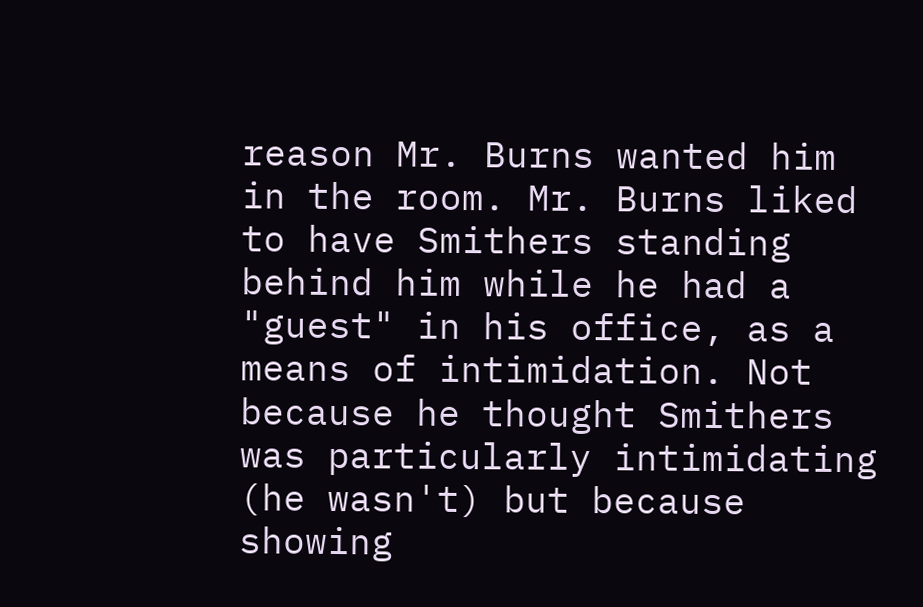reason Mr. Burns wanted him in the room. Mr. Burns liked to have Smithers standing behind him while he had a "guest" in his office, as a means of intimidation. Not because he thought Smithers was particularly intimidating (he wasn't) but because showing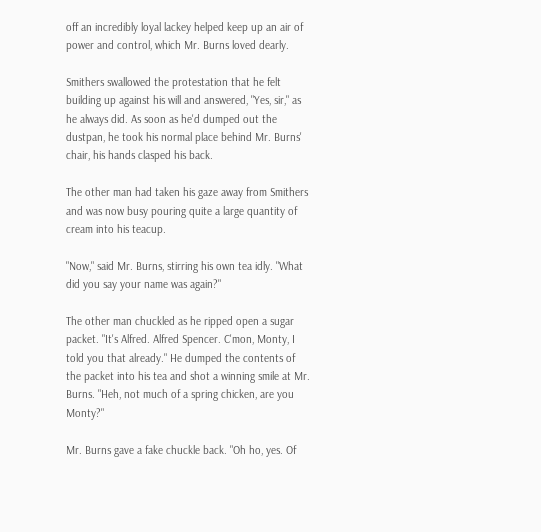off an incredibly loyal lackey helped keep up an air of power and control, which Mr. Burns loved dearly.

Smithers swallowed the protestation that he felt building up against his will and answered, "Yes, sir," as he always did. As soon as he'd dumped out the dustpan, he took his normal place behind Mr. Burns' chair, his hands clasped his back.

The other man had taken his gaze away from Smithers and was now busy pouring quite a large quantity of cream into his teacup.

"Now," said Mr. Burns, stirring his own tea idly. "What did you say your name was again?"

The other man chuckled as he ripped open a sugar packet. "It's Alfred. Alfred Spencer. C'mon, Monty, I told you that already." He dumped the contents of the packet into his tea and shot a winning smile at Mr. Burns. "Heh, not much of a spring chicken, are you Monty?"

Mr. Burns gave a fake chuckle back. "Oh ho, yes. Of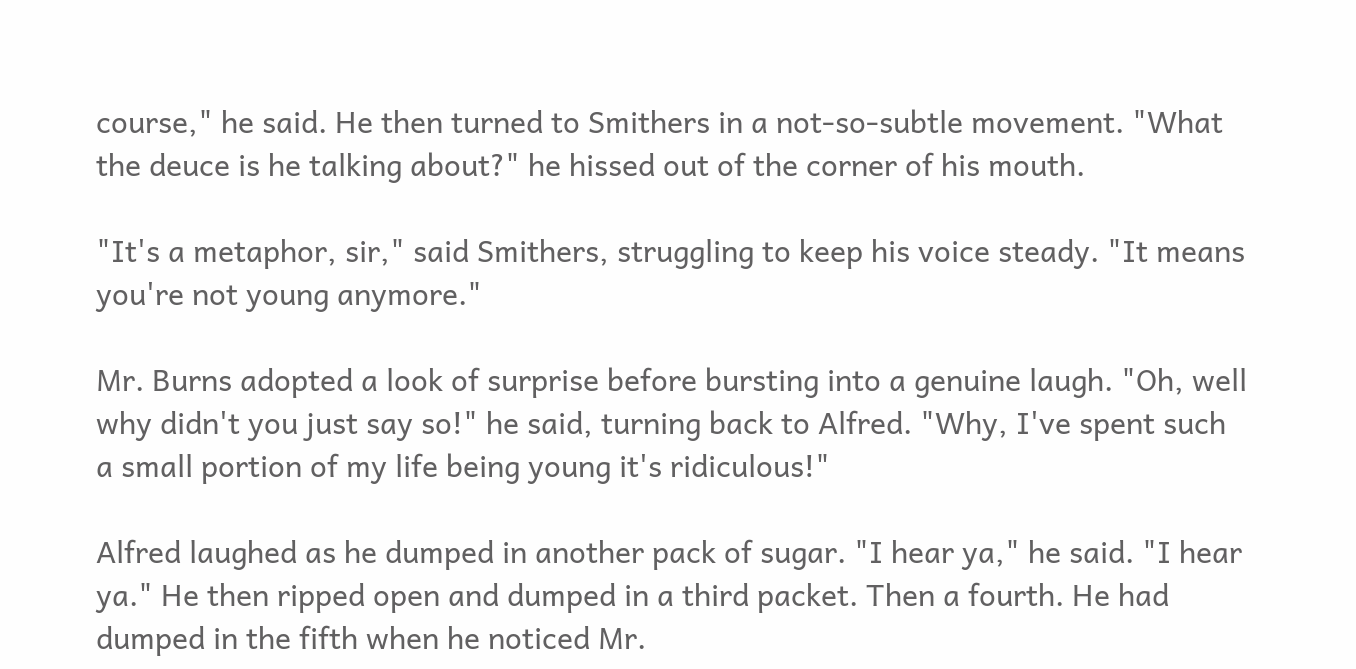course," he said. He then turned to Smithers in a not-so-subtle movement. "What the deuce is he talking about?" he hissed out of the corner of his mouth.

"It's a metaphor, sir," said Smithers, struggling to keep his voice steady. "It means you're not young anymore."

Mr. Burns adopted a look of surprise before bursting into a genuine laugh. "Oh, well why didn't you just say so!" he said, turning back to Alfred. "Why, I've spent such a small portion of my life being young it's ridiculous!"

Alfred laughed as he dumped in another pack of sugar. "I hear ya," he said. "I hear ya." He then ripped open and dumped in a third packet. Then a fourth. He had dumped in the fifth when he noticed Mr.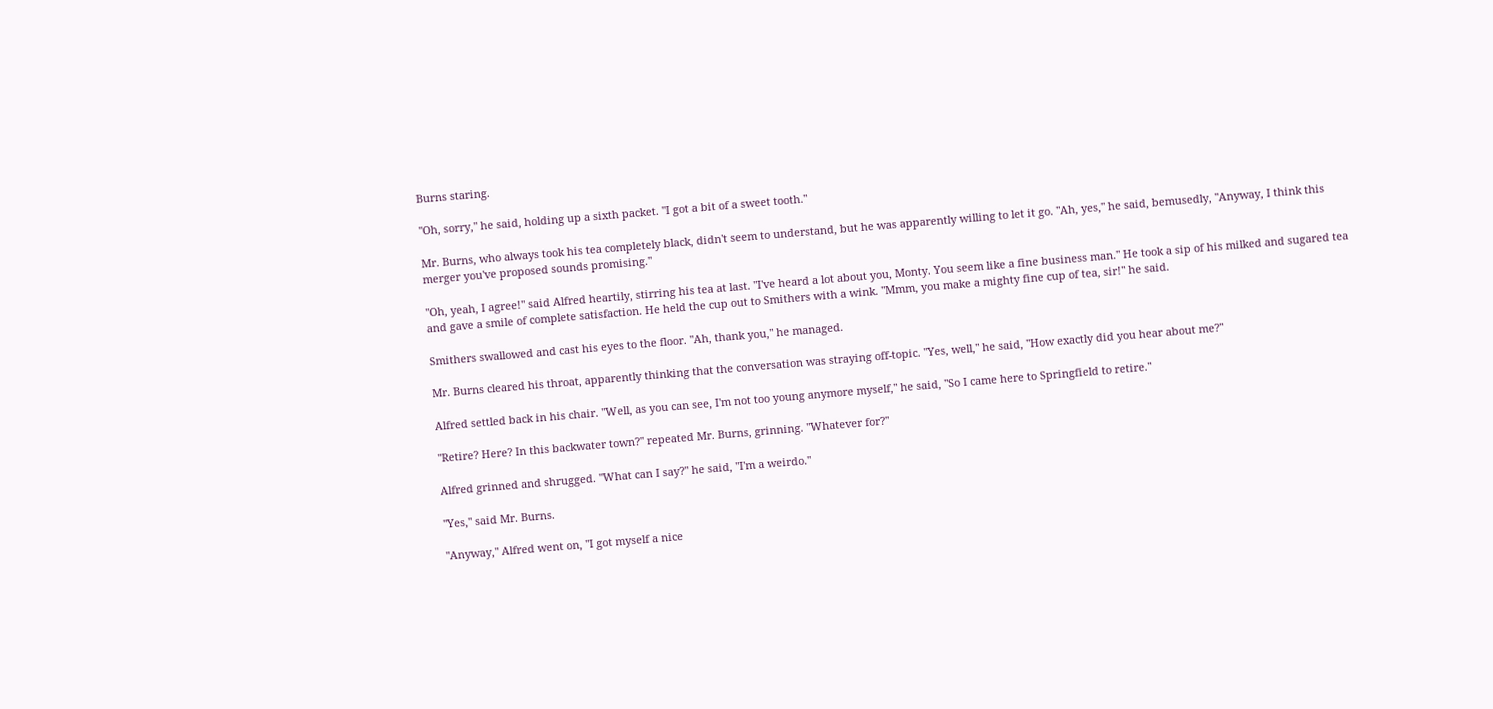Burns staring.

"Oh, sorry," he said, holding up a sixth packet. "I got a bit of a sweet tooth."

Mr. Burns, who always took his tea completely black, didn't seem to understand, but he was apparently willing to let it go. "Ah, yes," he said, bemusedly, "Anyway, I think this merger you've proposed sounds promising."

"Oh, yeah, I agree!" said Alfred heartily, stirring his tea at last. "I've heard a lot about you, Monty. You seem like a fine business man." He took a sip of his milked and sugared tea and gave a smile of complete satisfaction. He held the cup out to Smithers with a wink. "Mmm, you make a mighty fine cup of tea, sir!" he said.

Smithers swallowed and cast his eyes to the floor. "Ah, thank you," he managed.

Mr. Burns cleared his throat, apparently thinking that the conversation was straying off-topic. "Yes, well," he said, "How exactly did you hear about me?"

Alfred settled back in his chair. "Well, as you can see, I'm not too young anymore myself," he said, "So I came here to Springfield to retire."

"Retire? Here? In this backwater town?" repeated Mr. Burns, grinning. "Whatever for?"

Alfred grinned and shrugged. "What can I say?" he said, "I'm a weirdo."

"Yes," said Mr. Burns.

"Anyway," Alfred went on, "I got myself a nice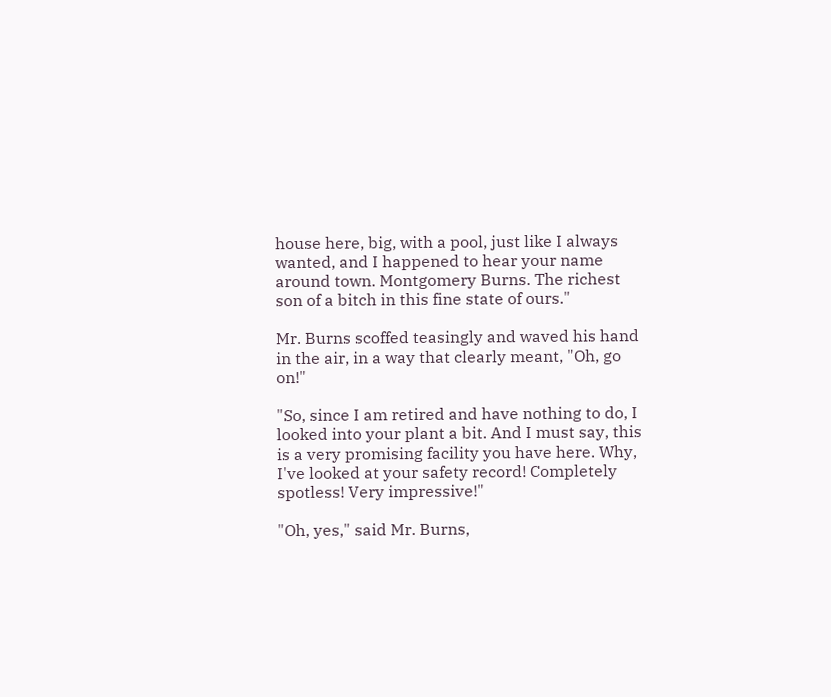house here, big, with a pool, just like I always wanted, and I happened to hear your name around town. Montgomery Burns. The richest son of a bitch in this fine state of ours."

Mr. Burns scoffed teasingly and waved his hand in the air, in a way that clearly meant, "Oh, go on!"

"So, since I am retired and have nothing to do, I looked into your plant a bit. And I must say, this is a very promising facility you have here. Why, I've looked at your safety record! Completely spotless! Very impressive!"

"Oh, yes," said Mr. Burns,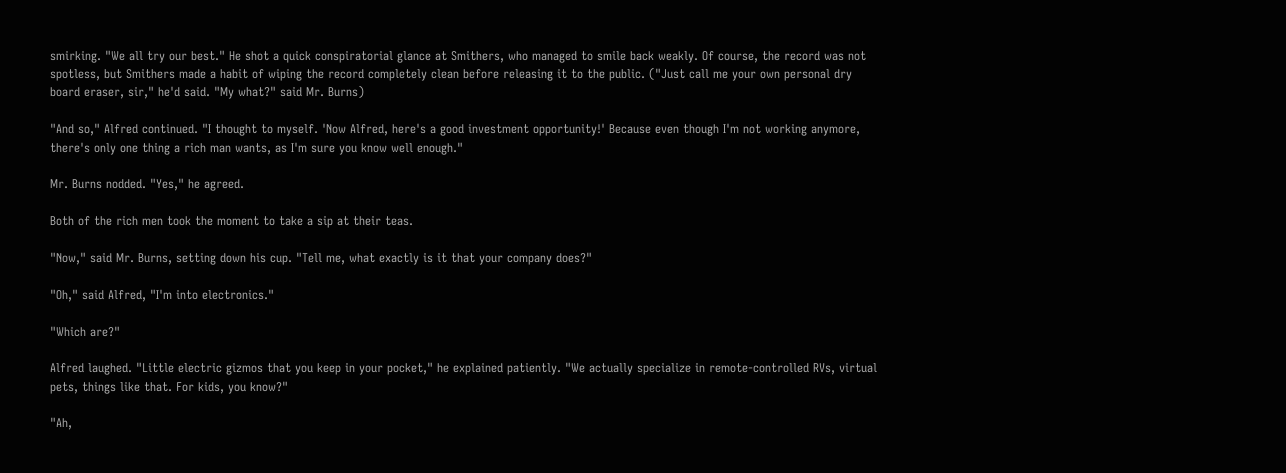smirking. "We all try our best." He shot a quick conspiratorial glance at Smithers, who managed to smile back weakly. Of course, the record was not spotless, but Smithers made a habit of wiping the record completely clean before releasing it to the public. ("Just call me your own personal dry board eraser, sir," he'd said. "My what?" said Mr. Burns)

"And so," Alfred continued. "I thought to myself. 'Now Alfred, here's a good investment opportunity!' Because even though I'm not working anymore, there's only one thing a rich man wants, as I'm sure you know well enough."

Mr. Burns nodded. "Yes," he agreed.

Both of the rich men took the moment to take a sip at their teas.

"Now," said Mr. Burns, setting down his cup. "Tell me, what exactly is it that your company does?"

"Oh," said Alfred, "I'm into electronics."

"Which are?"

Alfred laughed. "Little electric gizmos that you keep in your pocket," he explained patiently. "We actually specialize in remote-controlled RVs, virtual pets, things like that. For kids, you know?"

"Ah,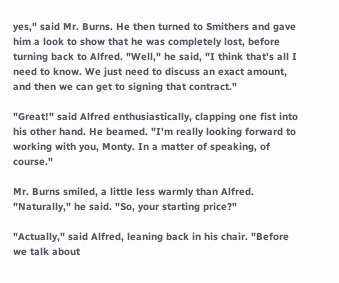yes," said Mr. Burns. He then turned to Smithers and gave him a look to show that he was completely lost, before turning back to Alfred. "Well," he said, "I think that's all I need to know. We just need to discuss an exact amount, and then we can get to signing that contract."

"Great!" said Alfred enthusiastically, clapping one fist into his other hand. He beamed. "I'm really looking forward to working with you, Monty. In a matter of speaking, of course."

Mr. Burns smiled, a little less warmly than Alfred. "Naturally," he said. "So, your starting price?"

"Actually," said Alfred, leaning back in his chair. "Before we talk about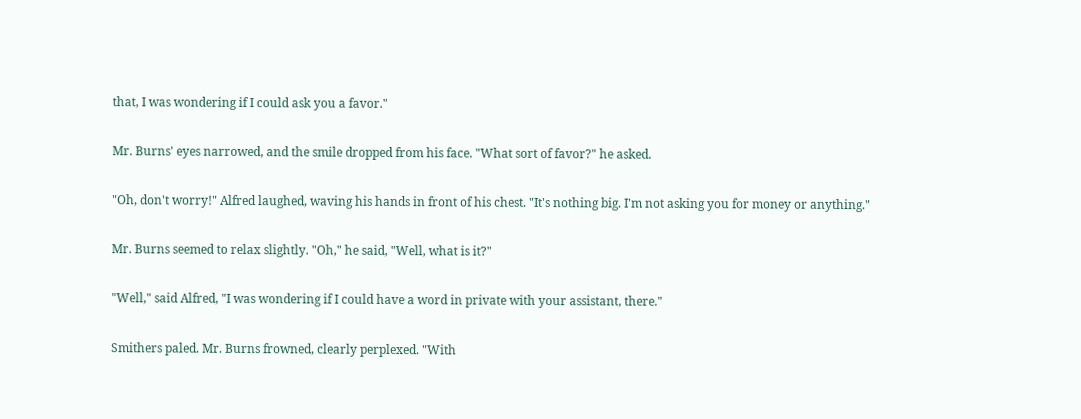that, I was wondering if I could ask you a favor."

Mr. Burns' eyes narrowed, and the smile dropped from his face. "What sort of favor?" he asked.

"Oh, don't worry!" Alfred laughed, waving his hands in front of his chest. "It's nothing big. I'm not asking you for money or anything."

Mr. Burns seemed to relax slightly. "Oh," he said, "Well, what is it?"

"Well," said Alfred, "I was wondering if I could have a word in private with your assistant, there."

Smithers paled. Mr. Burns frowned, clearly perplexed. "With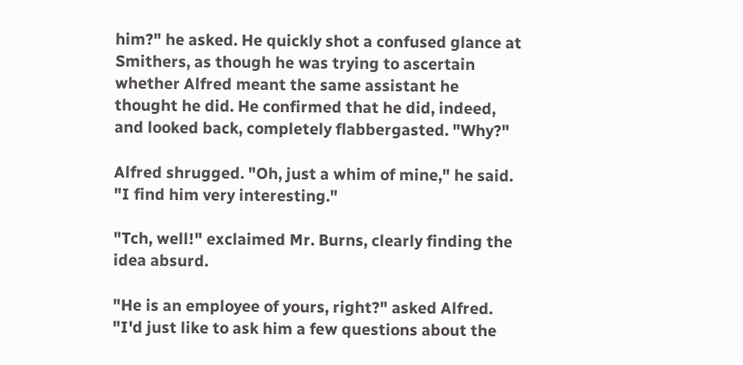him?" he asked. He quickly shot a confused glance at Smithers, as though he was trying to ascertain whether Alfred meant the same assistant he thought he did. He confirmed that he did, indeed, and looked back, completely flabbergasted. "Why?"

Alfred shrugged. "Oh, just a whim of mine," he said. "I find him very interesting."

"Tch, well!" exclaimed Mr. Burns, clearly finding the idea absurd.

"He is an employee of yours, right?" asked Alfred. "I'd just like to ask him a few questions about the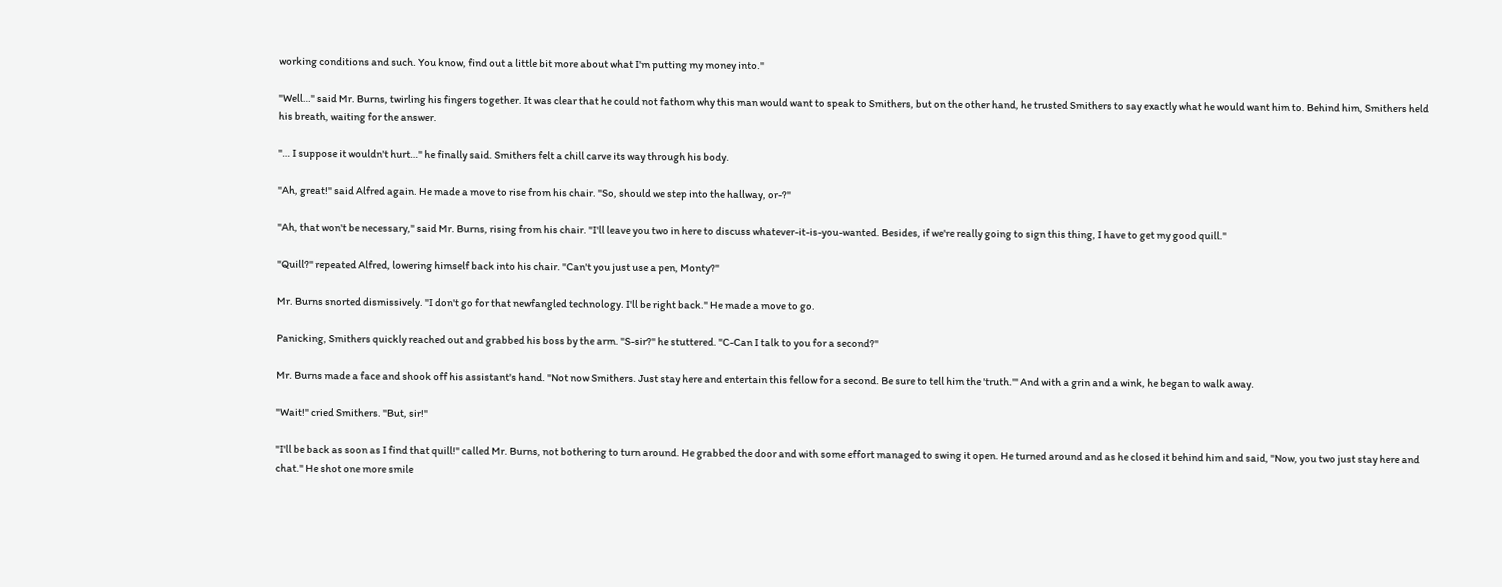working conditions and such. You know, find out a little bit more about what I'm putting my money into."

"Well…" said Mr. Burns, twirling his fingers together. It was clear that he could not fathom why this man would want to speak to Smithers, but on the other hand, he trusted Smithers to say exactly what he would want him to. Behind him, Smithers held his breath, waiting for the answer.

"… I suppose it wouldn't hurt…" he finally said. Smithers felt a chill carve its way through his body.

"Ah, great!" said Alfred again. He made a move to rise from his chair. "So, should we step into the hallway, or-?"

"Ah, that won't be necessary," said Mr. Burns, rising from his chair. "I'll leave you two in here to discuss whatever-it-is-you-wanted. Besides, if we're really going to sign this thing, I have to get my good quill."

"Quill?" repeated Alfred, lowering himself back into his chair. "Can't you just use a pen, Monty?"

Mr. Burns snorted dismissively. "I don't go for that newfangled technology. I'll be right back." He made a move to go.

Panicking, Smithers quickly reached out and grabbed his boss by the arm. "S-sir?" he stuttered. "C-Can I talk to you for a second?"

Mr. Burns made a face and shook off his assistant's hand. "Not now Smithers. Just stay here and entertain this fellow for a second. Be sure to tell him the 'truth.'" And with a grin and a wink, he began to walk away.

"Wait!" cried Smithers. "But, sir!"

"I'll be back as soon as I find that quill!" called Mr. Burns, not bothering to turn around. He grabbed the door and with some effort managed to swing it open. He turned around and as he closed it behind him and said, "Now, you two just stay here and chat." He shot one more smile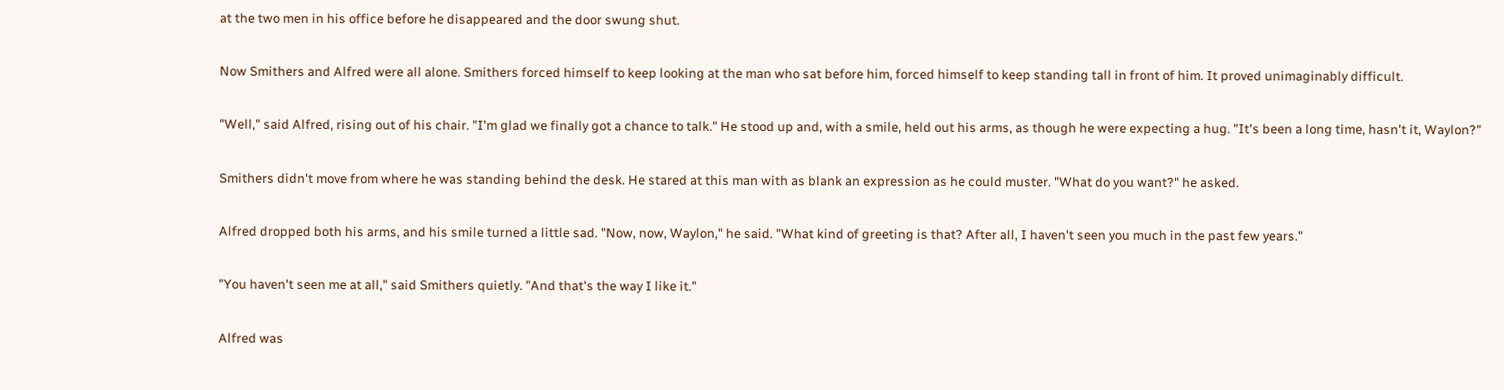at the two men in his office before he disappeared and the door swung shut.

Now Smithers and Alfred were all alone. Smithers forced himself to keep looking at the man who sat before him, forced himself to keep standing tall in front of him. It proved unimaginably difficult.

"Well," said Alfred, rising out of his chair. "I'm glad we finally got a chance to talk." He stood up and, with a smile, held out his arms, as though he were expecting a hug. "It's been a long time, hasn't it, Waylon?"

Smithers didn't move from where he was standing behind the desk. He stared at this man with as blank an expression as he could muster. "What do you want?" he asked.

Alfred dropped both his arms, and his smile turned a little sad. "Now, now, Waylon," he said. "What kind of greeting is that? After all, I haven't seen you much in the past few years."

"You haven't seen me at all," said Smithers quietly. "And that's the way I like it."

Alfred was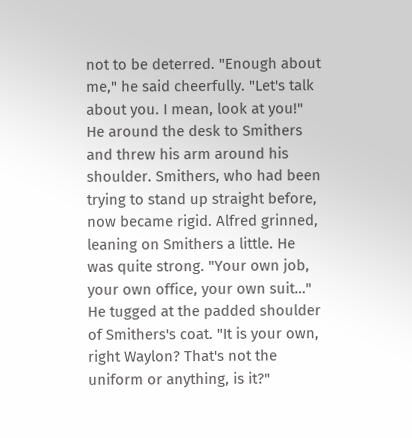not to be deterred. "Enough about me," he said cheerfully. "Let's talk about you. I mean, look at you!" He around the desk to Smithers and threw his arm around his shoulder. Smithers, who had been trying to stand up straight before, now became rigid. Alfred grinned, leaning on Smithers a little. He was quite strong. "Your own job, your own office, your own suit…" He tugged at the padded shoulder of Smithers's coat. "It is your own, right Waylon? That's not the uniform or anything, is it?"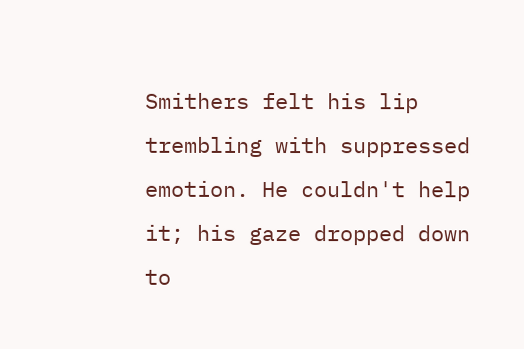Smithers felt his lip trembling with suppressed emotion. He couldn't help it; his gaze dropped down to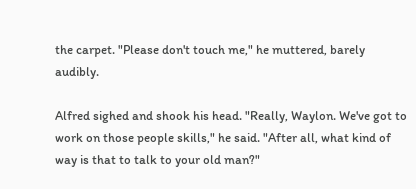the carpet. "Please don't touch me," he muttered, barely audibly.

Alfred sighed and shook his head. "Really, Waylon. We've got to work on those people skills," he said. "After all, what kind of way is that to talk to your old man?"